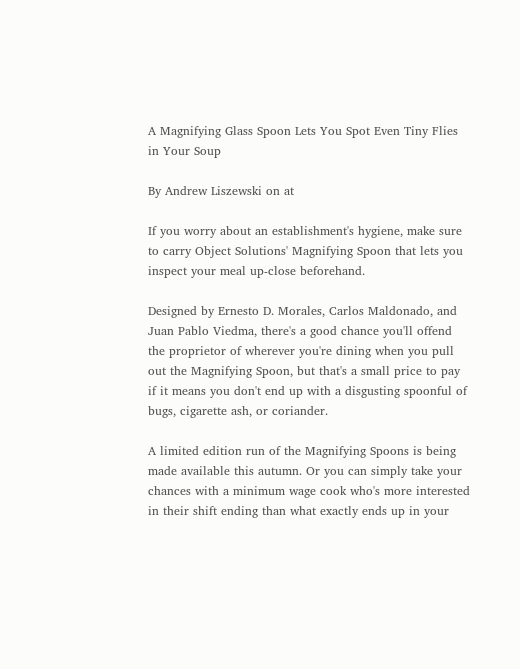A Magnifying Glass Spoon Lets You Spot Even Tiny Flies in Your Soup

By Andrew Liszewski on at

If you worry about an establishment's hygiene, make sure to carry Object Solutions' Magnifying Spoon that lets you inspect your meal up-close beforehand.

Designed by Ernesto D. Morales, Carlos Maldonado, and Juan Pablo Viedma, there's a good chance you'll offend the proprietor of wherever you're dining when you pull out the Magnifying Spoon, but that's a small price to pay if it means you don't end up with a disgusting spoonful of bugs, cigarette ash, or coriander.

A limited edition run of the Magnifying Spoons is being made available this autumn. Or you can simply take your chances with a minimum wage cook who's more interested in their shift ending than what exactly ends up in your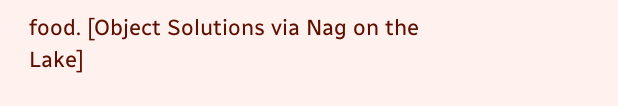food. [Object Solutions via Nag on the Lake]